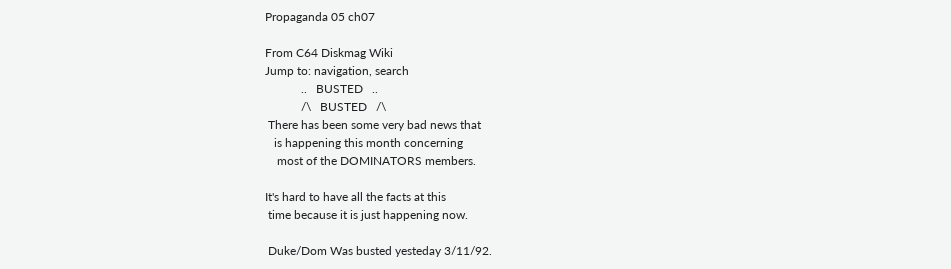Propaganda 05 ch07

From C64 Diskmag Wiki
Jump to: navigation, search
            ..   BUSTED   ..
            /\   BUSTED   /\
 There has been some very bad news that
   is happening this month concerning
    most of the DOMINATORS members.

It's hard to have all the facts at this
 time because it is just happening now.

 Duke/Dom Was busted yesteday 3/11/92.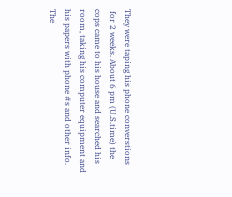They were taping his phone converstions
 for 2 weeks. About 6 pm (U.S.time) the
cops came to his house and searched his
room, taking his computer equipment and
his papers with phone #s and other info.
The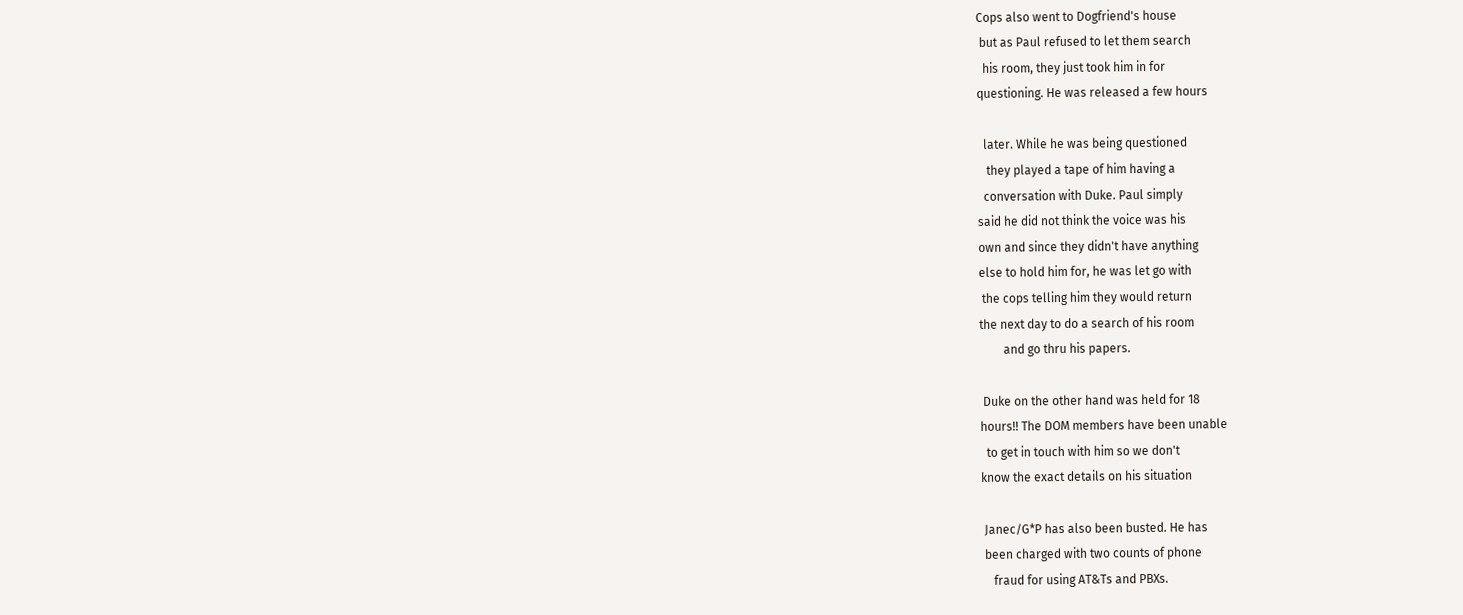Cops also went to Dogfriend's house
 but as Paul refused to let them search
  his room, they just took him in for
questioning. He was released a few hours

  later. While he was being questioned
   they played a tape of him having a
  conversation with Duke. Paul simply
said he did not think the voice was his
own and since they didn't have anything
else to hold him for, he was let go with
 the cops telling him they would return
the next day to do a search of his room
        and go thru his papers.

 Duke on the other hand was held for 18
hours!! The DOM members have been unable
  to get in touch with him so we don't
know the exact details on his situation

 Janec/G*P has also been busted. He has
 been charged with two counts of phone
    fraud for using AT&Ts and PBXs.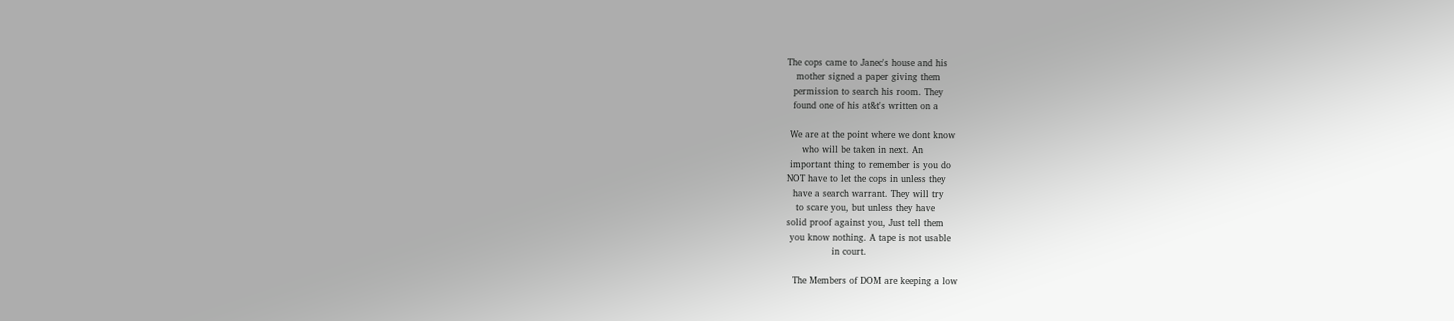The cops came to Janec's house and his
   mother signed a paper giving them
  permission to search his room. They
  found one of his at&t's written on a

 We are at the point where we dont know
     who will be taken in next. An
 important thing to remember is you do
NOT have to let the cops in unless they
  have a search warrant. They will try
   to scare you, but unless they have
solid proof against you, Just tell them
 you know nothing. A tape is not usable
               in court.

  The Members of DOM are keeping a low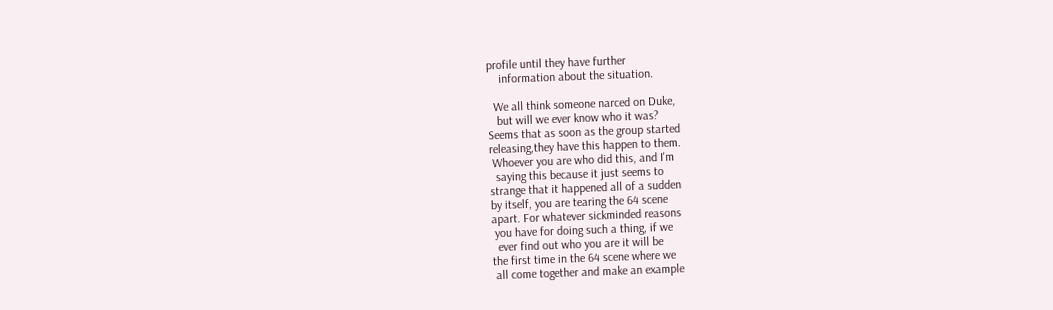profile until they have further
    information about the situation.

  We all think someone narced on Duke,
   but will we ever know who it was?
Seems that as soon as the group started
releasing,they have this happen to them.
 Whoever you are who did this, and I'm
  saying this because it just seems to
strange that it happened all of a sudden
by itself, you are tearing the 64 scene
apart. For whatever sickminded reasons
 you have for doing such a thing, if we
  ever find out who you are it will be
the first time in the 64 scene where we
 all come together and make an example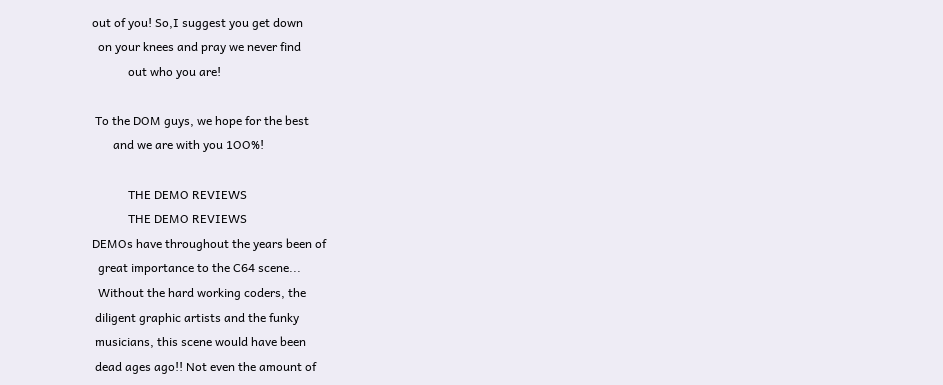out of you! So,I suggest you get down
  on your knees and pray we never find
            out who you are!

 To the DOM guys, we hope for the best
       and we are with you 1OO%!

            THE DEMO REVIEWS
            THE DEMO REVIEWS
DEMOs have throughout the years been of
  great importance to the C64 scene...
  Without the hard working coders, the
 diligent graphic artists and the funky
 musicians, this scene would have been
 dead ages ago!! Not even the amount of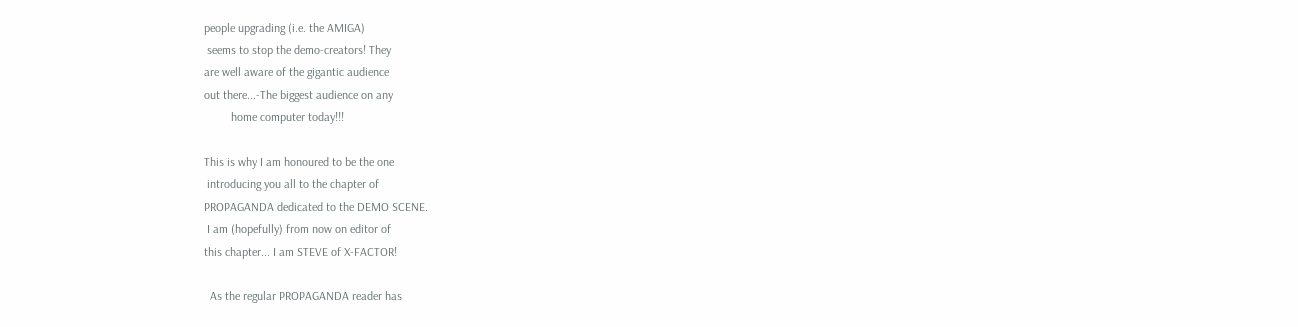people upgrading (i.e. the AMIGA)
 seems to stop the demo-creators! They
are well aware of the gigantic audience
out there...-The biggest audience on any
         home computer today!!!

This is why I am honoured to be the one
 introducing you all to the chapter of
PROPAGANDA dedicated to the DEMO SCENE.
 I am (hopefully) from now on editor of
this chapter... I am STEVE of X-FACTOR!

  As the regular PROPAGANDA reader has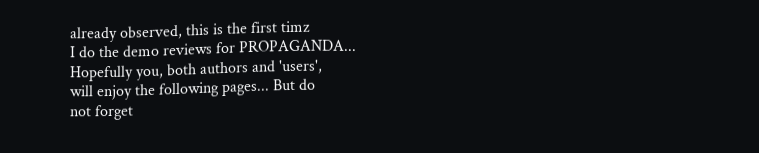already observed, this is the first timz
I do the demo reviews for PROPAGANDA...
Hopefully you, both authors and 'users',
will enjoy the following pages... But do
not forget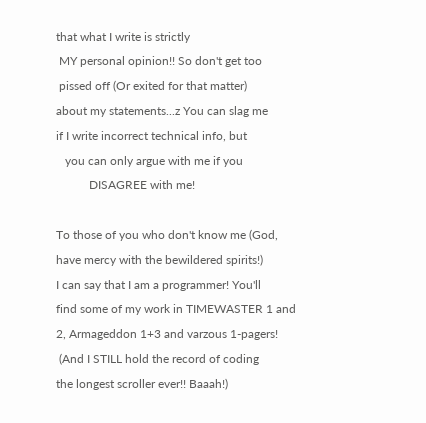that what I write is strictly
 MY personal opinion!! So don't get too
 pissed off (Or exited for that matter)
about my statements...z You can slag me
if I write incorrect technical info, but
   you can only argue with me if you
           DISAGREE with me!

To those of you who don't know me (God,
have mercy with the bewildered spirits!)
I can say that I am a programmer! You'll
find some of my work in TIMEWASTER 1 and
2, Armageddon 1+3 and varzous 1-pagers!
 (And I STILL hold the record of coding
the longest scroller ever!! Baaah!)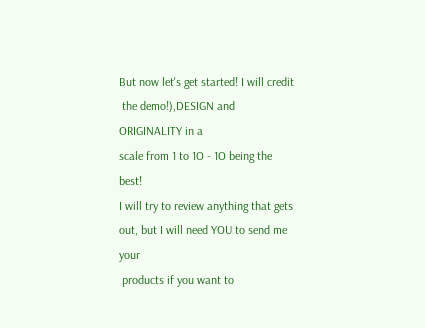But now let's get started! I will credit
 the demo!),DESIGN and ORIGINALITY in a
scale from 1 to 1O - 1O being the best!
I will try to review anything that gets
out, but I will need YOU to send me your
 products if you want to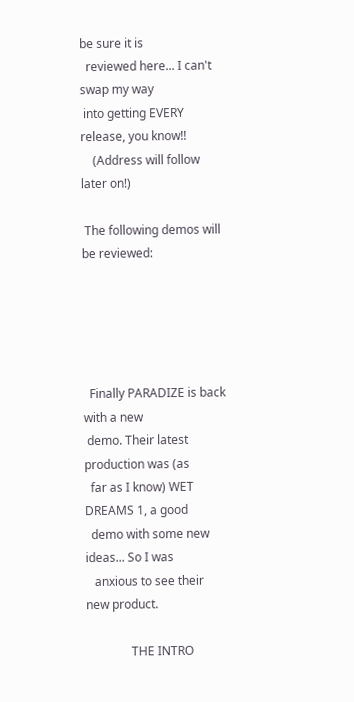be sure it is
  reviewed here... I can't swap my way
 into getting EVERY release, you know!!
    (Address will follow later on!)

 The following demos will be reviewed:





  Finally PARADIZE is back with a new
 demo. Their latest production was (as
  far as I know) WET DREAMS 1, a good
  demo with some new ideas... So I was
   anxious to see their new product.

               THE INTRO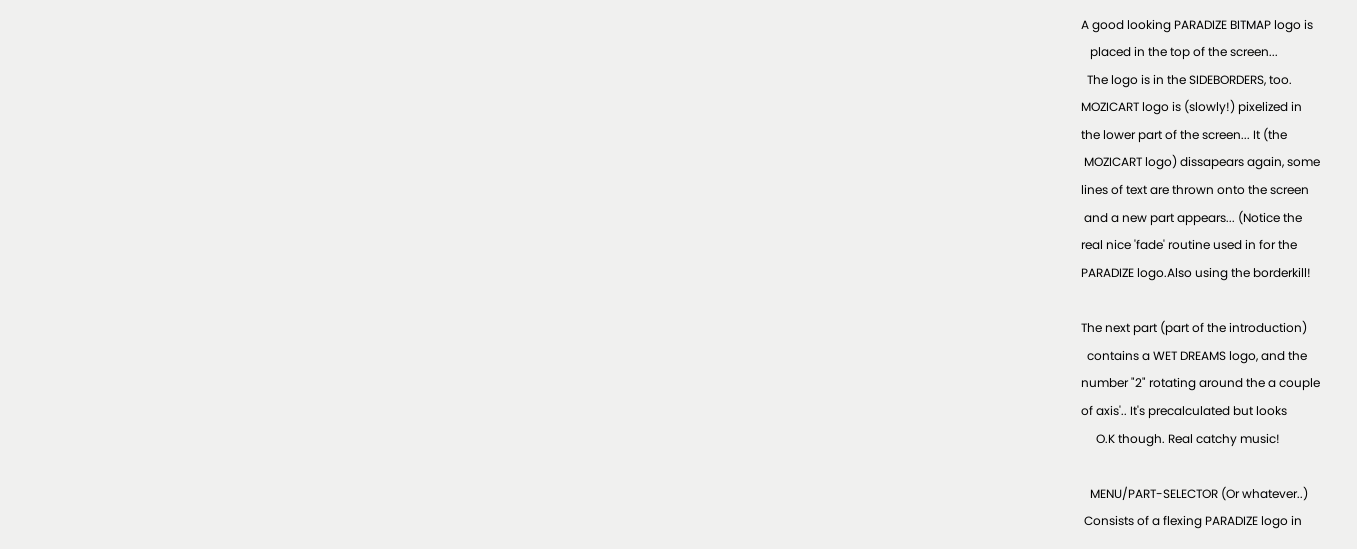A good looking PARADIZE BITMAP logo is
   placed in the top of the screen...
  The logo is in the SIDEBORDERS, too.
MOZICART logo is (slowly!) pixelized in
the lower part of the screen... It (the
 MOZICART logo) dissapears again, some
lines of text are thrown onto the screen
 and a new part appears... (Notice the
real nice 'fade' routine used in for the
PARADIZE logo.Also using the borderkill!

The next part (part of the introduction)
  contains a WET DREAMS logo, and the
number "2" rotating around the a couple
of axis'.. It's precalculated but looks
     O.K though. Real catchy music!

   MENU/PART-SELECTOR (Or whatever..)
 Consists of a flexing PARADIZE logo in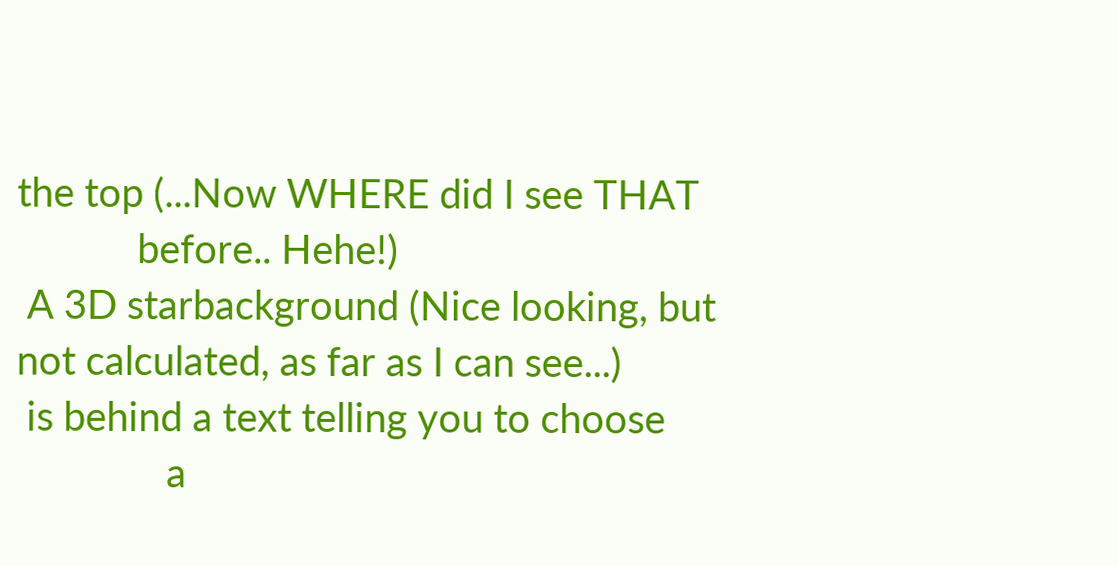the top (...Now WHERE did I see THAT
            before.. Hehe!)
 A 3D starbackground (Nice looking, but
not calculated, as far as I can see...)
 is behind a text telling you to choose
               a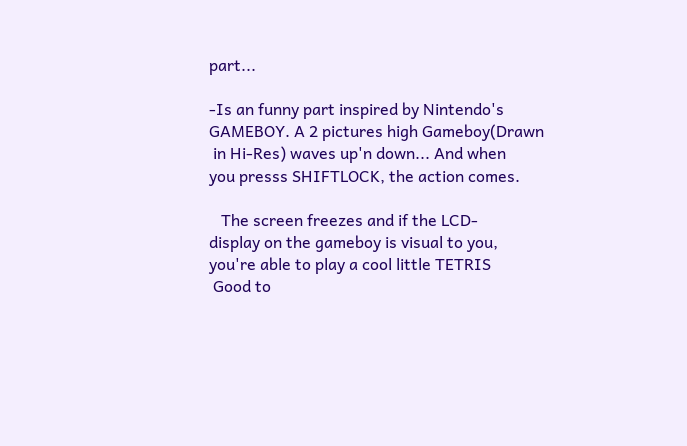part...

-Is an funny part inspired by Nintendo's
GAMEBOY. A 2 pictures high Gameboy(Drawn
 in Hi-Res) waves up'n down... And when
you presss SHIFTLOCK, the action comes.

   The screen freezes and if the LCD-
display on the gameboy is visual to you,
you're able to play a cool little TETRIS
 Good to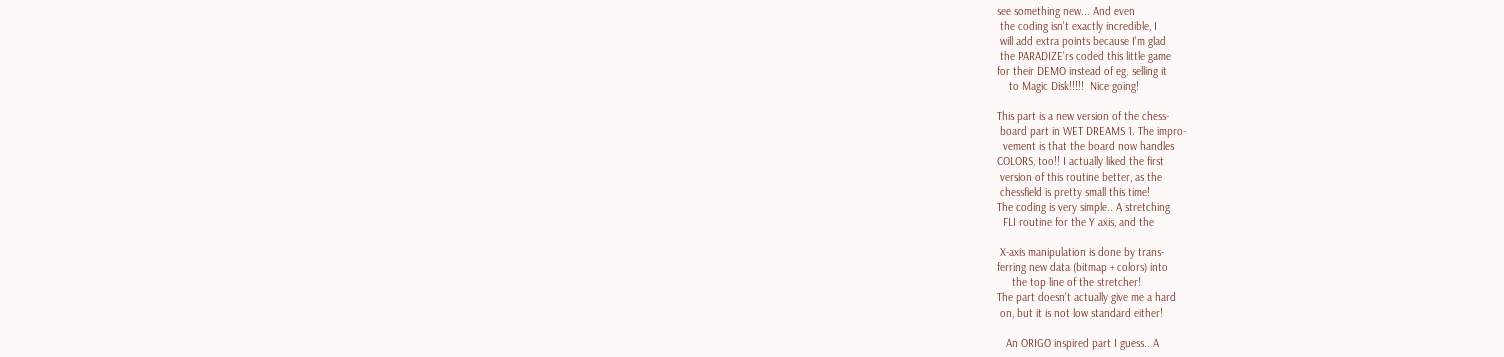see something new... And even
 the coding isn't exactly incredible, I
 will add extra points because I'm glad
 the PARADIZE'rs coded this little game
for their DEMO instead of eg. selling it
    to Magic Disk!!!!!  Nice going!

This part is a new version of the chess-
 board part in WET DREAMS 1. The impro-
  vement is that the board now handles
COLORS, too!! I actually liked the first
 version of this routine better, as the
 chessfield is pretty small this time!
The coding is very simple.. A stretching
  FLI routine for the Y axis, and the

 X-axis manipulation is done by trans-
ferring new data (bitmap + colors) into
     the top line of the stretcher!
The part doesn't actually give me a hard
 on, but it is not low standard either!

   An ORIGO inspired part I guess.. A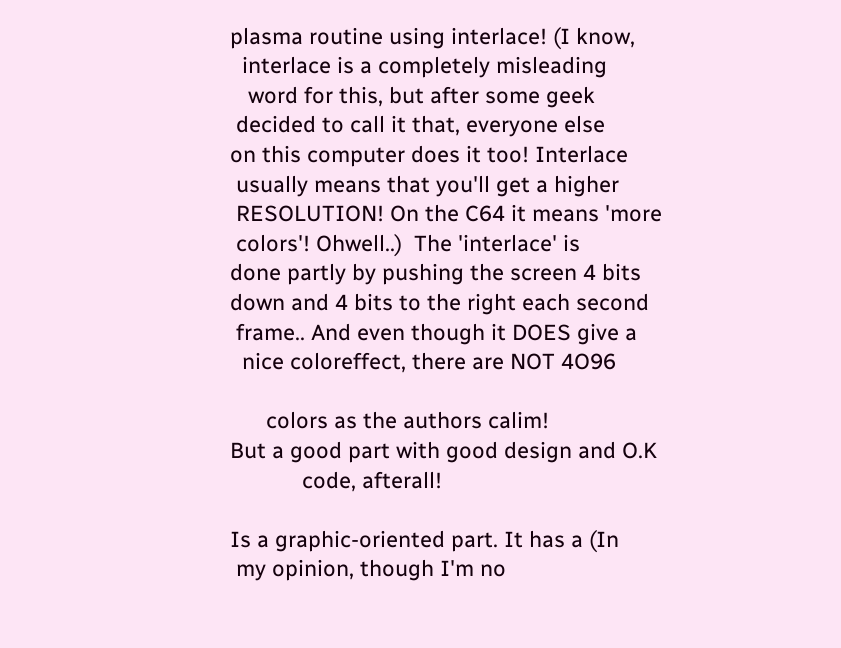plasma routine using interlace! (I know,
  interlace is a completely misleading
   word for this, but after some geek
 decided to call it that, everyone else
on this computer does it too! Interlace
 usually means that you'll get a higher
 RESOLUTION! On the C64 it means 'more
 colors'! Ohwell..)  The 'interlace' is
done partly by pushing the screen 4 bits
down and 4 bits to the right each second
 frame.. And even though it DOES give a
  nice coloreffect, there are NOT 4O96

      colors as the authors calim!
But a good part with good design and O.K
            code, afterall!

Is a graphic-oriented part. It has a (In
 my opinion, though I'm no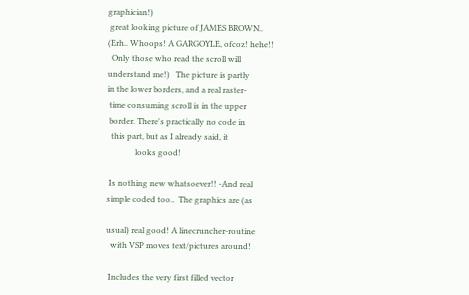graphician!)
 great looking picture of JAMES BROWN..
(Erh.. Whoops! A GARGOYLE, ofcoz! hehe!!
  Only those who read the scroll will
understand me!)   The picture is partly
in the lower borders, and a real raster-
 time consuming scroll is in the upper
 border. There's practically no code in
  this part, but as I already said, it
              looks good!

 Is nothing new whatsoever!! -And real
simple coded too..  The graphics are (as

usual) real good! A linecruncher-routine
  with VSP moves text/pictures around!

 Includes the very first filled vector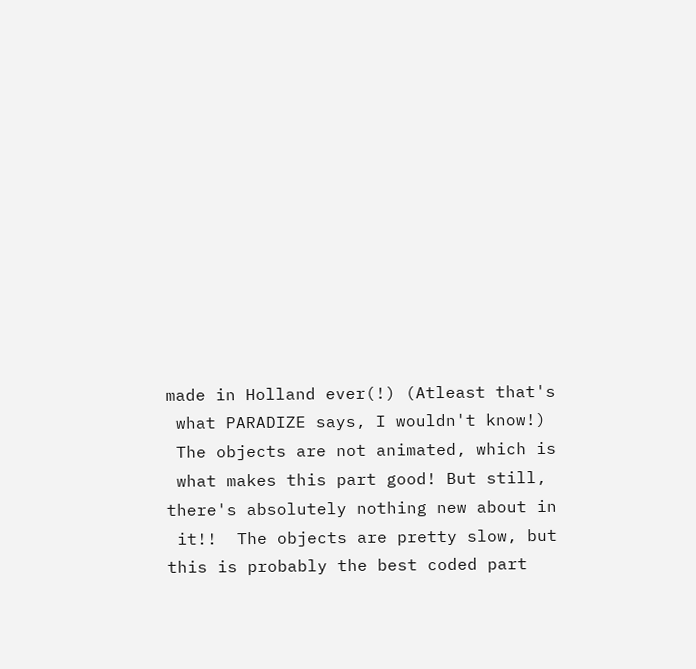made in Holland ever(!) (Atleast that's
 what PARADIZE says, I wouldn't know!)
 The objects are not animated, which is
 what makes this part good! But still,
there's absolutely nothing new about in
 it!!  The objects are pretty slow, but
this is probably the best coded part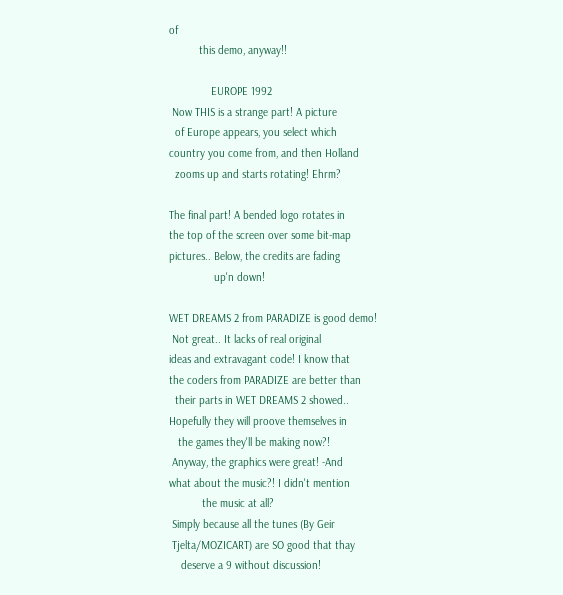of
          this demo, anyway!!

              EUROPE 1992
 Now THIS is a strange part! A picture
  of Europe appears, you select which
country you come from, and then Holland
  zooms up and starts rotating! Ehrm?

The final part! A bended logo rotates in
the top of the screen over some bit-map
pictures.. Below, the credits are fading
               up'n down!

WET DREAMS 2 from PARADIZE is good demo!
 Not great.. It lacks of real original
ideas and extravagant code! I know that
the coders from PARADIZE are better than
  their parts in WET DREAMS 2 showed..
Hopefully they will proove themselves in
   the games they'll be making now?!
 Anyway, the graphics were great! -And
what about the music?! I didn't mention
           the music at all?
 Simply because all the tunes (By Geir
 Tjelta/MOZICART) are SO good that thay
    deserve a 9 without discussion!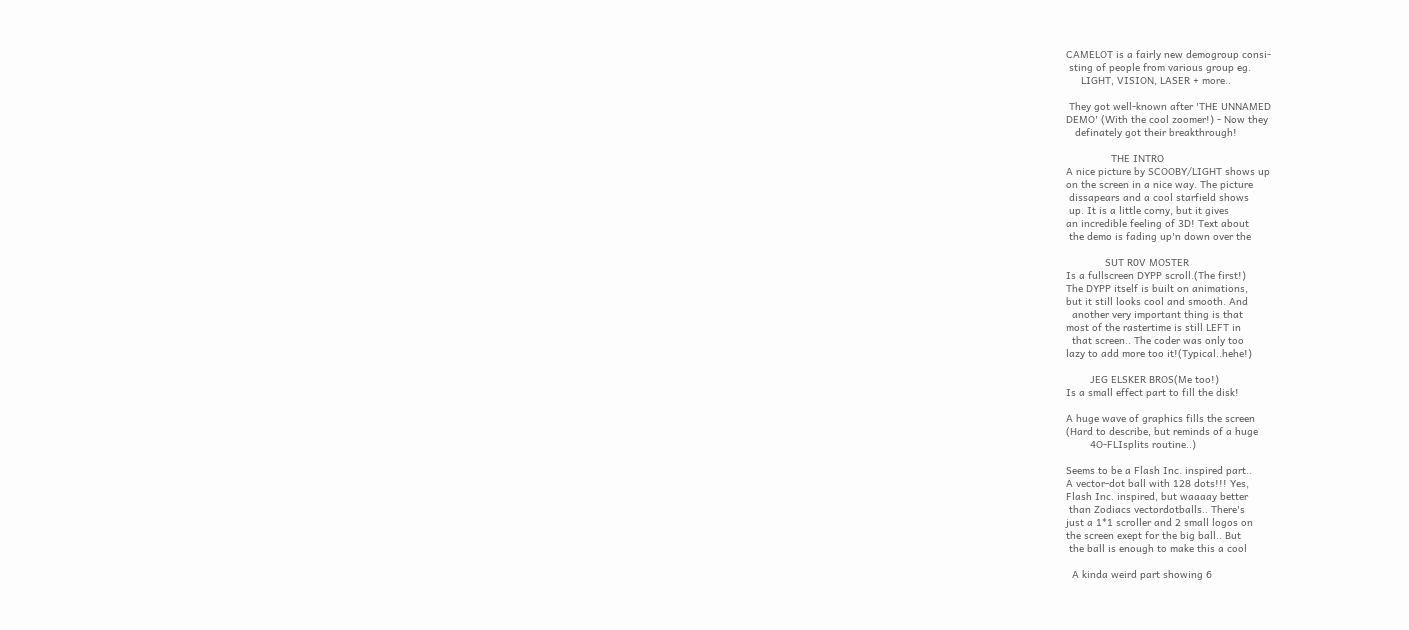CAMELOT is a fairly new demogroup consi-
 sting of people from various group eg.
     LIGHT, VISION, LASER + more..

 They got well-known after 'THE UNNAMED
DEMO' (With the cool zoomer!) - Now they
   definately got their breakthrough!

               THE INTRO
A nice picture by SCOOBY/LIGHT shows up
on the screen in a nice way. The picture
 dissapears and a cool starfield shows
 up. It is a little corny, but it gives
an incredible feeling of 3D! Text about
 the demo is fading up'n down over the

             SUT R0V MOSTER
Is a fullscreen DYPP scroll.(The first!)
The DYPP itself is built on animations,
but it still looks cool and smooth. And
  another very important thing is that
most of the rastertime is still LEFT in
  that screen.. The coder was only too
lazy to add more too it!(Typical..hehe!)

        JEG ELSKER BROS(Me too!)
Is a small effect part to fill the disk!

A huge wave of graphics fills the screen
(Hard to describe, but reminds of a huge
        4O-FLIsplits routine..)

Seems to be a Flash Inc. inspired part..
A vector-dot ball with 128 dots!!! Yes,
Flash Inc. inspired, but waaaay better
 than Zodiacs vectordotballs.. There's
just a 1*1 scroller and 2 small logos on
the screen exept for the big ball.. But
 the ball is enough to make this a cool

  A kinda weird part showing 6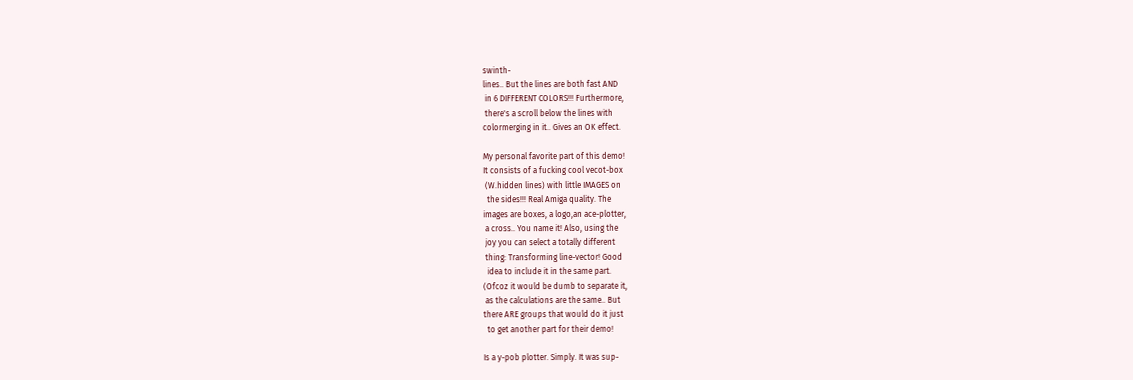swinth-
lines.. But the lines are both fast AND
 in 6 DIFFERENT COLORS!!! Furthermore,
 there's a scroll below the lines with
colormerging in it.. Gives an OK effect.

My personal favorite part of this demo!
It consists of a fucking cool vecot-box
 (W.hidden lines) with little IMAGES on
  the sides!!! Real Amiga quality. The
images are boxes, a logo,an ace-plotter,
 a cross.. You name it! Also, using the
 joy you can select a totally different
 thing: Transforming line-vector! Good
  idea to include it in the same part.
(Ofcoz it would be dumb to separate it,
 as the calculations are the same.. But
there ARE groups that would do it just
  to get another part for their demo!

Is a y-pob plotter. Simply. It was sup-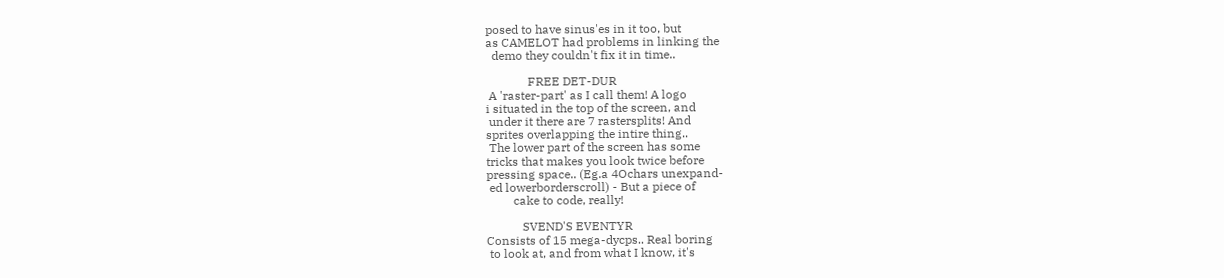posed to have sinus'es in it too, but
as CAMELOT had problems in linking the
  demo they couldn't fix it in time..

              FREE DET-DUR
 A 'raster-part' as I call them! A logo
i situated in the top of the screen, and
 under it there are 7 rastersplits! And
sprites overlapping the intire thing..
 The lower part of the screen has some
tricks that makes you look twice before
pressing space.. (Eg.a 4Ochars unexpand-
 ed lowerborderscroll) - But a piece of
         cake to code, really!

            SVEND'S EVENTYR
Consists of 15 mega-dycps.. Real boring
 to look at, and from what I know, it's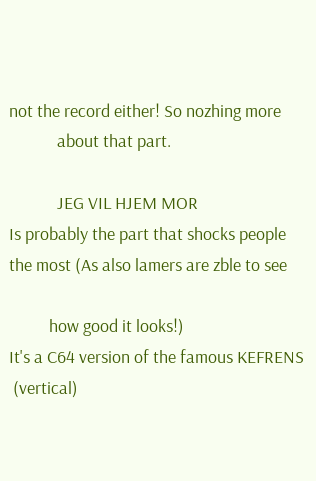not the record either! So nozhing more
            about that part.

            JEG VIL HJEM MOR
Is probably the part that shocks people
the most (As also lamers are zble to see

          how good it looks!)
It's a C64 version of the famous KEFRENS
 (vertical)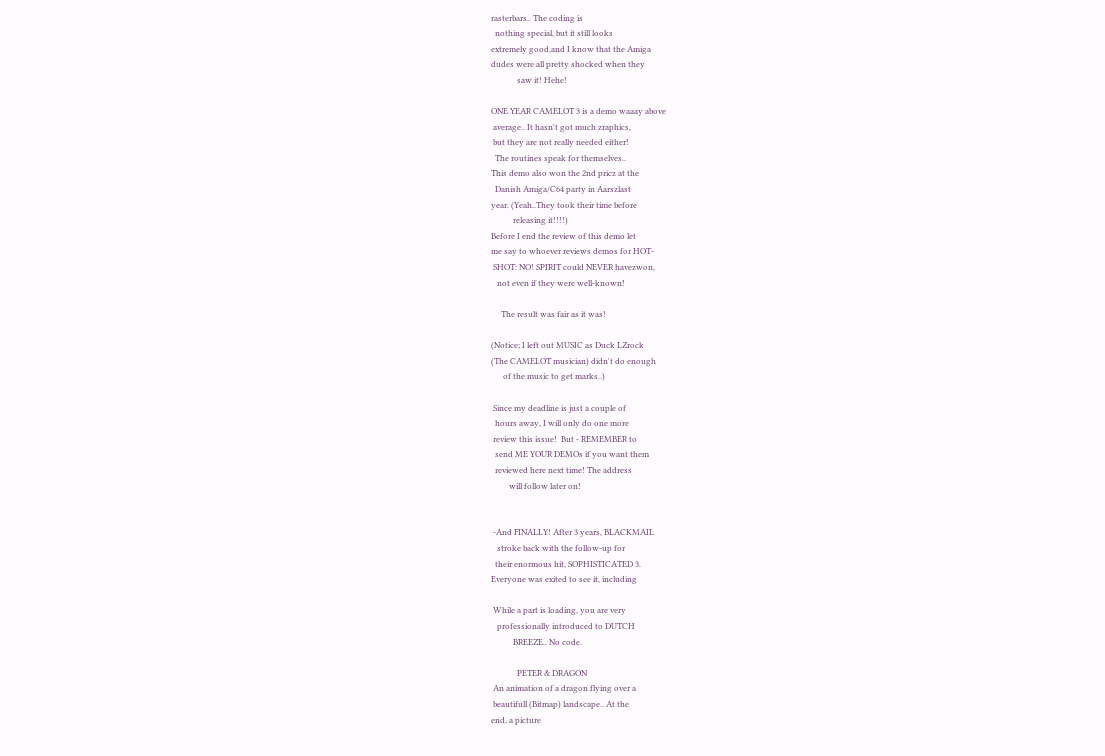rasterbars.. The coding is
  nothing special, but it still looks
extremely good,and I know that the Amiga
dudes were all pretty shocked when they
             saw it! Hehe!

ONE YEAR CAMELOT 3 is a demo waaay above
 average.. It hasn't got much zraphics,
 but they are not really needed either!
  The routines speak for themselves..
This demo also won the 2nd pricz at the
  Danish Amiga/C64 party in Aarszlast
year. (Yeah..They took their time before
           releasing it!!!!)
Before I end the review of this demo let
me say to whoever reviews demos for HOT-
 SHOT: NO! SPIRIT could NEVER havezwon,
   not even if they were well-known!

     The result was fair as it was!

(Notice; I left out MUSIC as Duck LZrock
(The CAMELOT musician) didn't do enough
      of the music to get marks..)

 Since my deadline is just a couple of
  hours away, I will only do one more
 review this issue!  But - REMEMBER to
  send ME YOUR DEMOs if you want them
  reviewed here next time! The address
         will follow later on!


 -And FINALLY! After 3 years, BLACKMAIL
   stroke back with the follow-up for
  their enormous hit, SOPHISTICATED 3.
Everyone was exited to see it, including

 While a part is loading, you are very
   professionally introduced to DUTCH
           BREEZE.. No code.

             PETER & DRAGON
 An animation of a dragon flying over a
 beautifull (Bitmap) landscape.. At the
end, a picture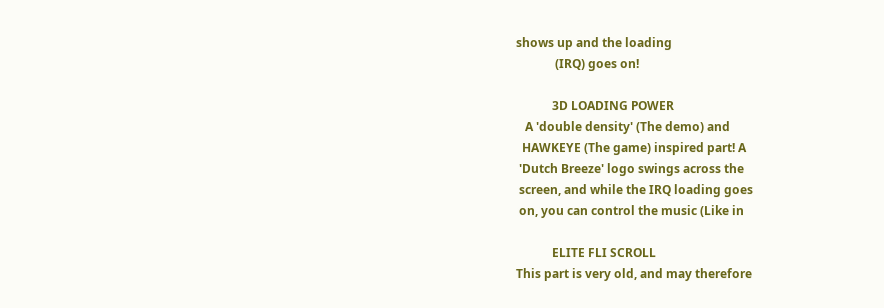shows up and the loading
             (IRQ) goes on!

            3D LOADING POWER
   A 'double density' (The demo) and
  HAWKEYE (The game) inspired part! A
 'Dutch Breeze' logo swings across the
 screen, and while the IRQ loading goes
 on, you can control the music (Like in

            ELITE FLI SCROLL
This part is very old, and may therefore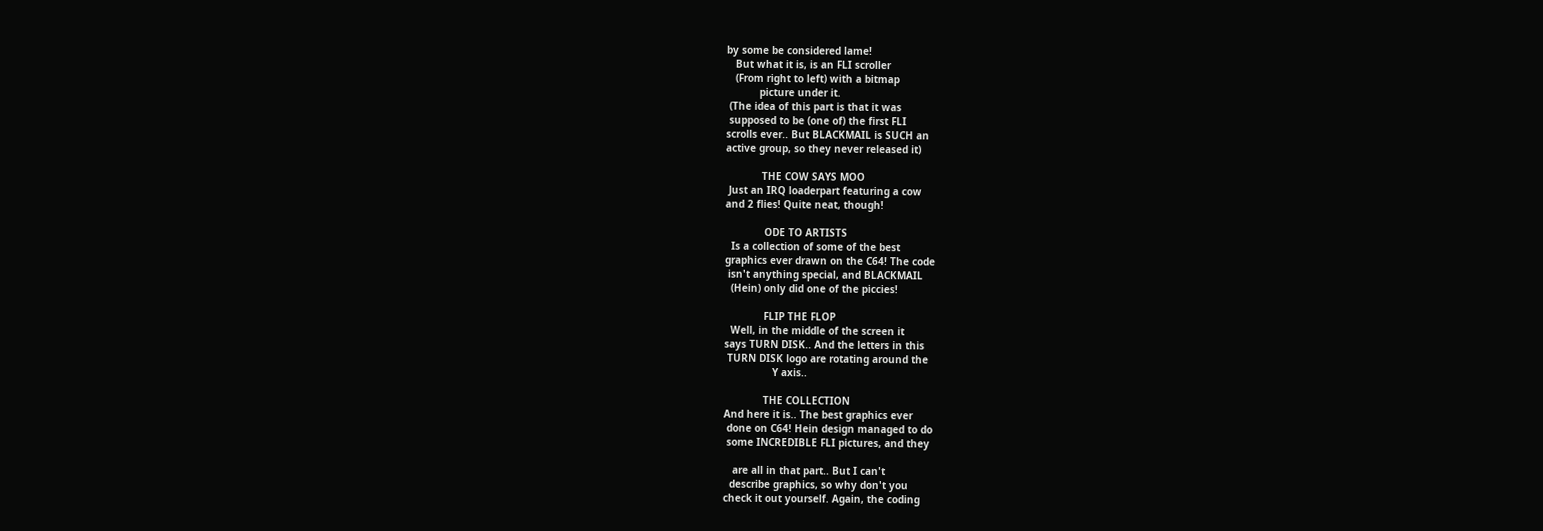by some be considered lame!
   But what it is, is an FLI scroller
   (From right to left) with a bitmap
           picture under it.
 (The idea of this part is that it was
 supposed to be (one of) the first FLI
scrolls ever.. But BLACKMAIL is SUCH an
active group, so they never released it)

            THE COW SAYS MOO
 Just an IRQ loaderpart featuring a cow
and 2 flies! Quite neat, though!

             ODE TO ARTISTS
  Is a collection of some of the best
graphics ever drawn on the C64! The code
 isn't anything special, and BLACKMAIL
  (Hein) only did one of the piccies!

             FLIP THE FLOP
  Well, in the middle of the screen it
says TURN DISK.. And the letters in this
 TURN DISK logo are rotating around the
                Y axis..

             THE COLLECTION
And here it is.. The best graphics ever
 done on C64! Hein design managed to do
 some INCREDIBLE FLI pictures, and they

   are all in that part.. But I can't
  describe graphics, so why don't you
check it out yourself. Again, the coding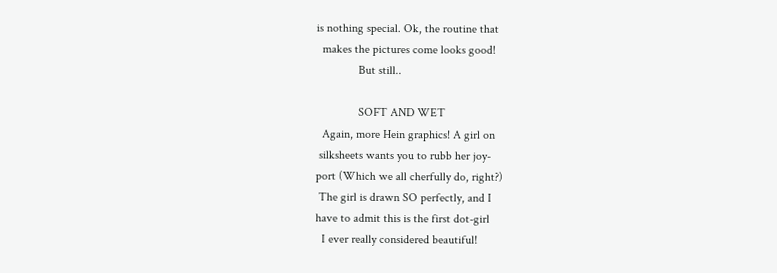is nothing special. Ok, the routine that
  makes the pictures come looks good!
              But still..

              SOFT AND WET
  Again, more Hein graphics! A girl on
 silksheets wants you to rubb her joy-
port (Which we all cherfully do, right?)
 The girl is drawn SO perfectly, and I
have to admit this is the first dot-girl
  I ever really considered beautiful!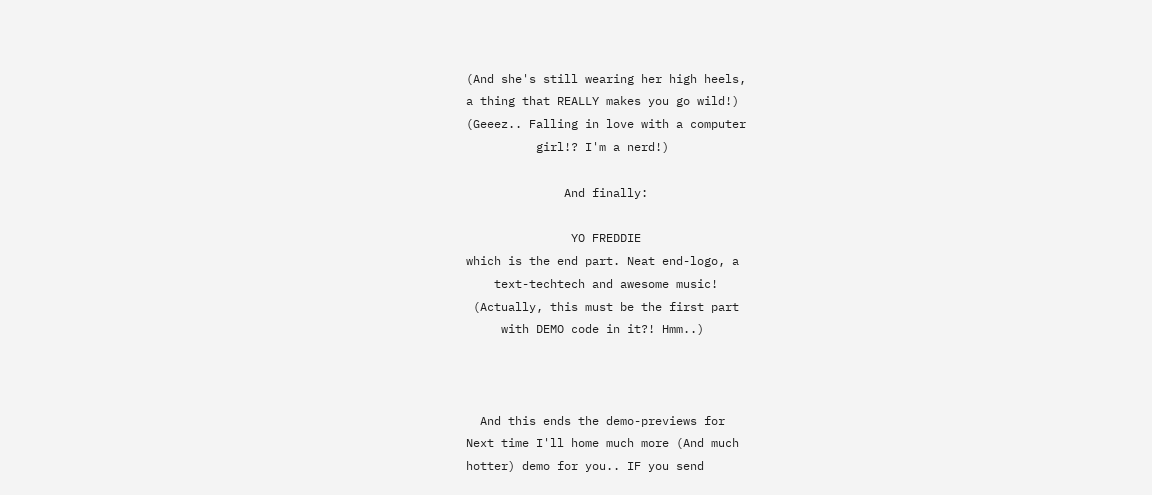(And she's still wearing her high heels,
a thing that REALLY makes you go wild!)
(Geeez.. Falling in love with a computer
          girl!? I'm a nerd!)

              And finally:

               YO FREDDIE
which is the end part. Neat end-logo, a
    text-techtech and awesome music!
 (Actually, this must be the first part
     with DEMO code in it?! Hmm..)



  And this ends the demo-previews for
Next time I'll home much more (And much
hotter) demo for you.. IF you send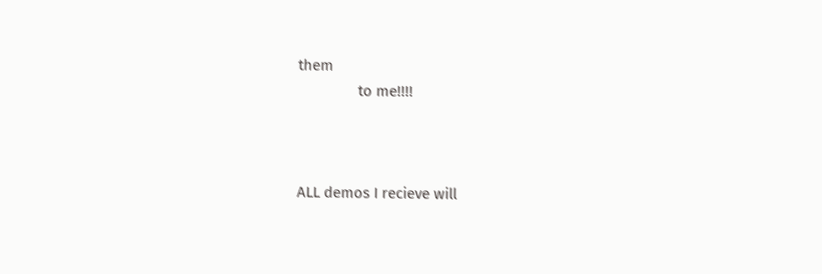them
               to me!!!!



ALL demos I recieve will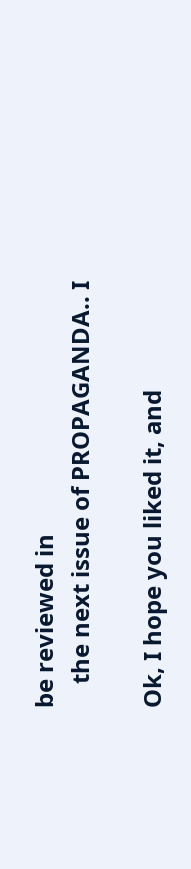be reviewed in
    the next issue of PROPAGANDA.. I

Ok, I hope you liked it, and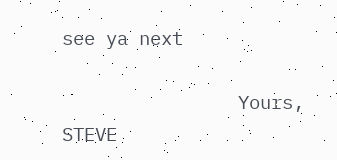see ya next

                Yours, STEVE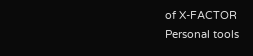of X-FACTOR
Personal tools